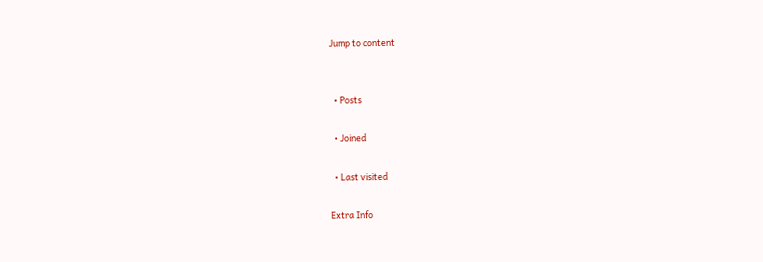Jump to content


  • Posts

  • Joined

  • Last visited

Extra Info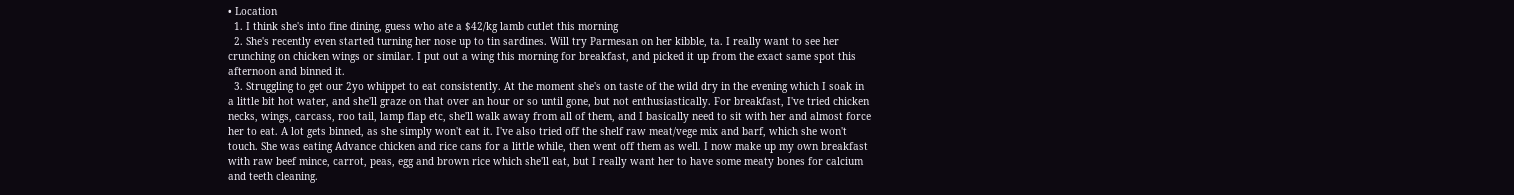• Location
  1. I think she's into fine dining, guess who ate a $42/kg lamb cutlet this morning
  2. She's recently even started turning her nose up to tin sardines. Will try Parmesan on her kibble, ta. I really want to see her crunching on chicken wings or similar. I put out a wing this morning for breakfast, and picked it up from the exact same spot this afternoon and binned it.
  3. Struggling to get our 2yo whippet to eat consistently. At the moment she's on taste of the wild dry in the evening which I soak in a little bit hot water, and she'll graze on that over an hour or so until gone, but not enthusiastically. For breakfast, I've tried chicken necks, wings, carcass, roo tail, lamp flap etc, she'll walk away from all of them, and I basically need to sit with her and almost force her to eat. A lot gets binned, as she simply won't eat it. I've also tried off the shelf raw meat/vege mix and barf, which she won't touch. She was eating Advance chicken and rice cans for a little while, then went off them as well. I now make up my own breakfast with raw beef mince, carrot, peas, egg and brown rice which she'll eat, but I really want her to have some meaty bones for calcium and teeth cleaning.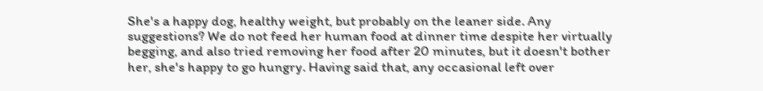She's a happy dog, healthy weight, but probably on the leaner side. Any suggestions? We do not feed her human food at dinner time despite her virtually begging, and also tried removing her food after 20 minutes, but it doesn't bother her, she's happy to go hungry. Having said that, any occasional left over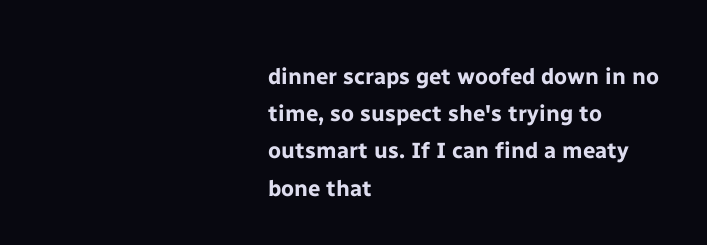dinner scraps get woofed down in no time, so suspect she's trying to outsmart us. If I can find a meaty bone that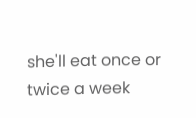she'll eat once or twice a week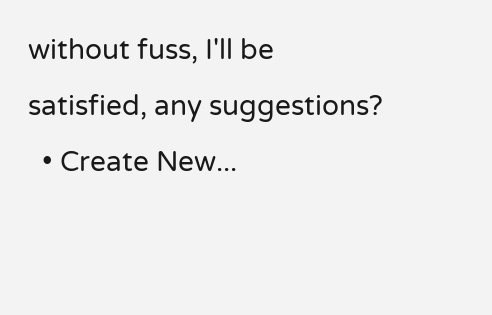without fuss, I'll be satisfied, any suggestions?
  • Create New...